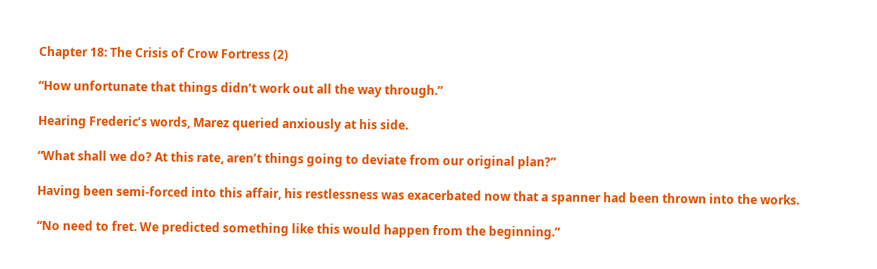Chapter 18: The Crisis of Crow Fortress (2)

“How unfortunate that things didn’t work out all the way through.”

Hearing Frederic’s words, Marez queried anxiously at his side.

“What shall we do? At this rate, aren’t things going to deviate from our original plan?”

Having been semi-forced into this affair, his restlessness was exacerbated now that a spanner had been thrown into the works.

“No need to fret. We predicted something like this would happen from the beginning.”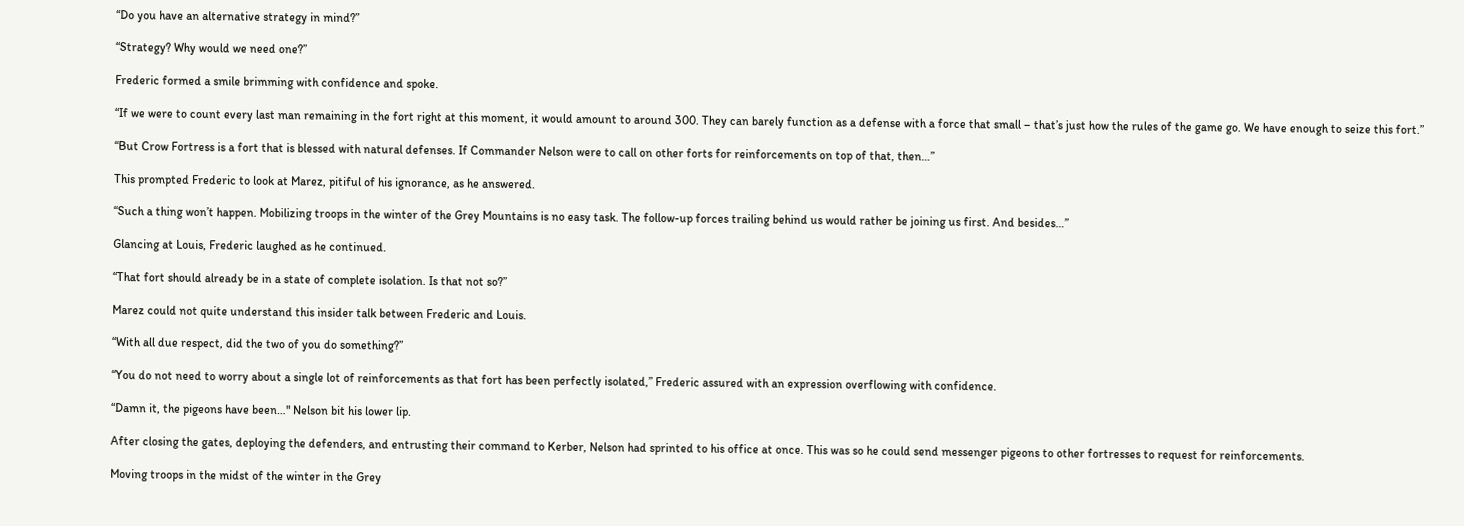“Do you have an alternative strategy in mind?”

“Strategy? Why would we need one?”

Frederic formed a smile brimming with confidence and spoke.

“If we were to count every last man remaining in the fort right at this moment, it would amount to around 300. They can barely function as a defense with a force that small – that’s just how the rules of the game go. We have enough to seize this fort.”

“But Crow Fortress is a fort that is blessed with natural defenses. If Commander Nelson were to call on other forts for reinforcements on top of that, then…”

This prompted Frederic to look at Marez, pitiful of his ignorance, as he answered.

“Such a thing won’t happen. Mobilizing troops in the winter of the Grey Mountains is no easy task. The follow-up forces trailing behind us would rather be joining us first. And besides…”

Glancing at Louis, Frederic laughed as he continued.

“That fort should already be in a state of complete isolation. Is that not so?”

Marez could not quite understand this insider talk between Frederic and Louis.

“With all due respect, did the two of you do something?”

“You do not need to worry about a single lot of reinforcements as that fort has been perfectly isolated,” Frederic assured with an expression overflowing with confidence.

“Damn it, the pigeons have been…" Nelson bit his lower lip.

After closing the gates, deploying the defenders, and entrusting their command to Kerber, Nelson had sprinted to his office at once. This was so he could send messenger pigeons to other fortresses to request for reinforcements.

Moving troops in the midst of the winter in the Grey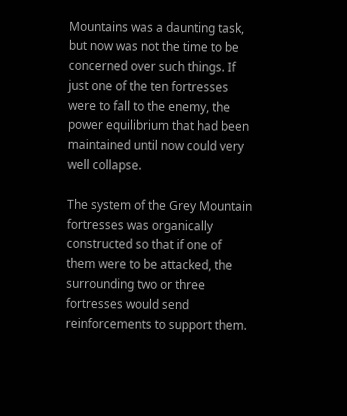Mountains was a daunting task, but now was not the time to be concerned over such things. If just one of the ten fortresses were to fall to the enemy, the power equilibrium that had been maintained until now could very well collapse.

The system of the Grey Mountain fortresses was organically constructed so that if one of them were to be attacked, the surrounding two or three fortresses would send reinforcements to support them.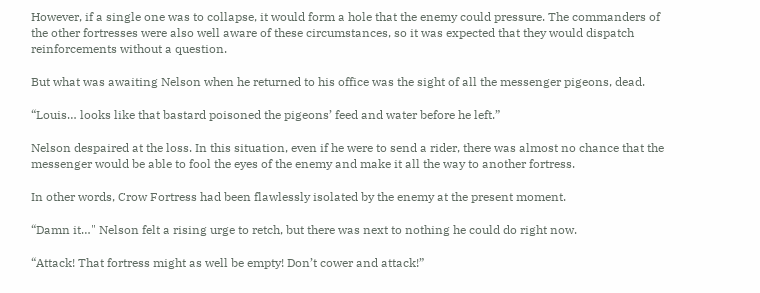However, if a single one was to collapse, it would form a hole that the enemy could pressure. The commanders of the other fortresses were also well aware of these circumstances, so it was expected that they would dispatch reinforcements without a question.

But what was awaiting Nelson when he returned to his office was the sight of all the messenger pigeons, dead.

“Louis… looks like that bastard poisoned the pigeons’ feed and water before he left.”

Nelson despaired at the loss. In this situation, even if he were to send a rider, there was almost no chance that the messenger would be able to fool the eyes of the enemy and make it all the way to another fortress.

In other words, Crow Fortress had been flawlessly isolated by the enemy at the present moment.

“Damn it…" Nelson felt a rising urge to retch, but there was next to nothing he could do right now.

“Attack! That fortress might as well be empty! Don’t cower and attack!”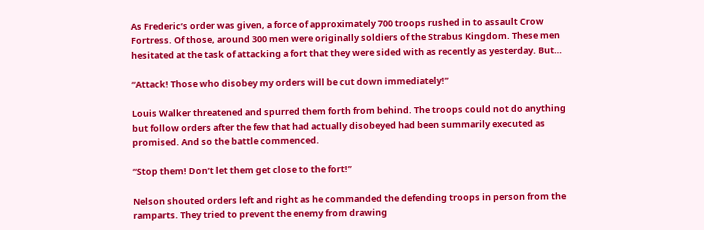As Frederic’s order was given, a force of approximately 700 troops rushed in to assault Crow Fortress. Of those, around 300 men were originally soldiers of the Strabus Kingdom. These men hesitated at the task of attacking a fort that they were sided with as recently as yesterday. But…

“Attack! Those who disobey my orders will be cut down immediately!”

Louis Walker threatened and spurred them forth from behind. The troops could not do anything but follow orders after the few that had actually disobeyed had been summarily executed as promised. And so the battle commenced.

“Stop them! Don’t let them get close to the fort!”

Nelson shouted orders left and right as he commanded the defending troops in person from the ramparts. They tried to prevent the enemy from drawing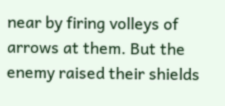near by firing volleys of arrows at them. But the enemy raised their shields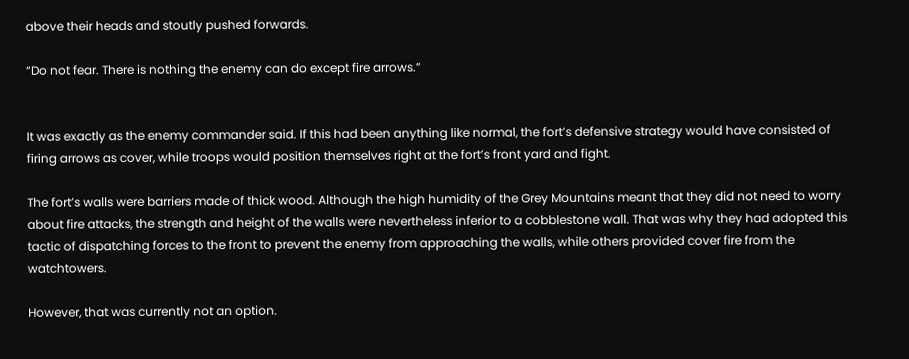above their heads and stoutly pushed forwards.

“Do not fear. There is nothing the enemy can do except fire arrows.”


It was exactly as the enemy commander said. If this had been anything like normal, the fort’s defensive strategy would have consisted of firing arrows as cover, while troops would position themselves right at the fort’s front yard and fight.

The fort’s walls were barriers made of thick wood. Although the high humidity of the Grey Mountains meant that they did not need to worry about fire attacks, the strength and height of the walls were nevertheless inferior to a cobblestone wall. That was why they had adopted this tactic of dispatching forces to the front to prevent the enemy from approaching the walls, while others provided cover fire from the watchtowers.

However, that was currently not an option.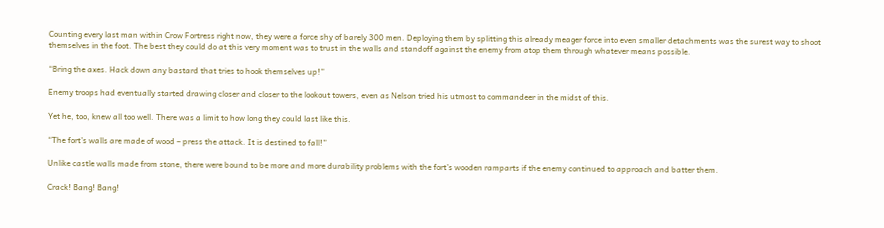Counting every last man within Crow Fortress right now, they were a force shy of barely 300 men. Deploying them by splitting this already meager force into even smaller detachments was the surest way to shoot themselves in the foot. The best they could do at this very moment was to trust in the walls and standoff against the enemy from atop them through whatever means possible.

“Bring the axes. Hack down any bastard that tries to hook themselves up!”

Enemy troops had eventually started drawing closer and closer to the lookout towers, even as Nelson tried his utmost to commandeer in the midst of this.

Yet he, too, knew all too well. There was a limit to how long they could last like this.

“The fort’s walls are made of wood – press the attack. It is destined to fall!”

Unlike castle walls made from stone, there were bound to be more and more durability problems with the fort’s wooden ramparts if the enemy continued to approach and batter them.

Crack! Bang! Bang!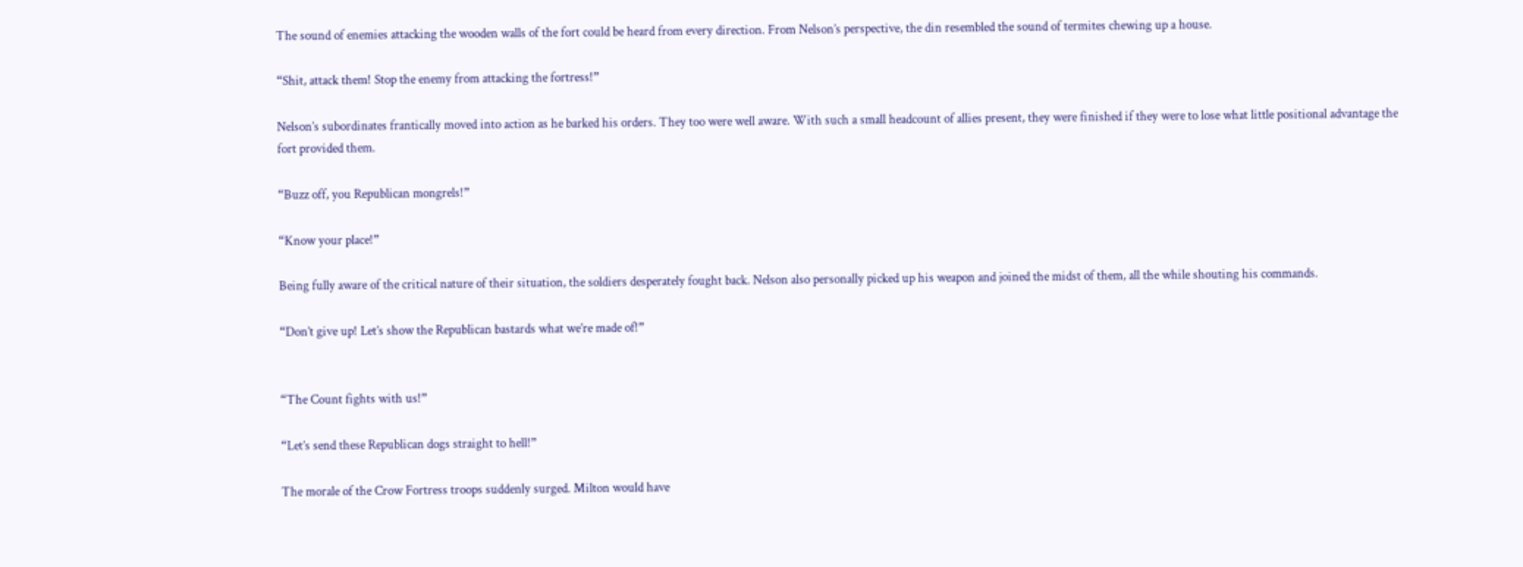The sound of enemies attacking the wooden walls of the fort could be heard from every direction. From Nelson’s perspective, the din resembled the sound of termites chewing up a house.

“Shit, attack them! Stop the enemy from attacking the fortress!”

Nelson’s subordinates frantically moved into action as he barked his orders. They too were well aware. With such a small headcount of allies present, they were finished if they were to lose what little positional advantage the fort provided them.

“Buzz off, you Republican mongrels!”

“Know your place!”

Being fully aware of the critical nature of their situation, the soldiers desperately fought back. Nelson also personally picked up his weapon and joined the midst of them, all the while shouting his commands.

“Don’t give up! Let’s show the Republican bastards what we’re made of!”


“The Count fights with us!”

“Let’s send these Republican dogs straight to hell!”

The morale of the Crow Fortress troops suddenly surged. Milton would have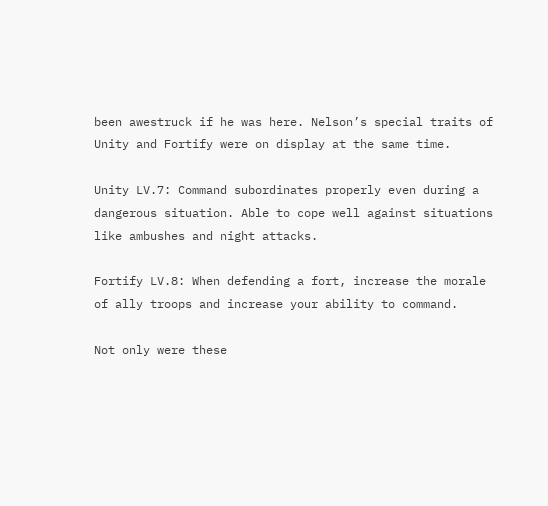been awestruck if he was here. Nelson’s special traits of Unity and Fortify were on display at the same time.

Unity LV.7: Command subordinates properly even during a dangerous situation. Able to cope well against situations like ambushes and night attacks.

Fortify LV.8: When defending a fort, increase the morale of ally troops and increase your ability to command.

Not only were these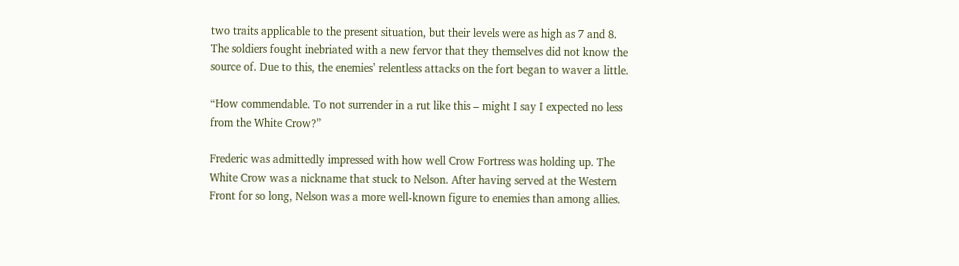two traits applicable to the present situation, but their levels were as high as 7 and 8. The soldiers fought inebriated with a new fervor that they themselves did not know the source of. Due to this, the enemies’ relentless attacks on the fort began to waver a little.

“How commendable. To not surrender in a rut like this – might I say I expected no less from the White Crow?”

Frederic was admittedly impressed with how well Crow Fortress was holding up. The White Crow was a nickname that stuck to Nelson. After having served at the Western Front for so long, Nelson was a more well-known figure to enemies than among allies.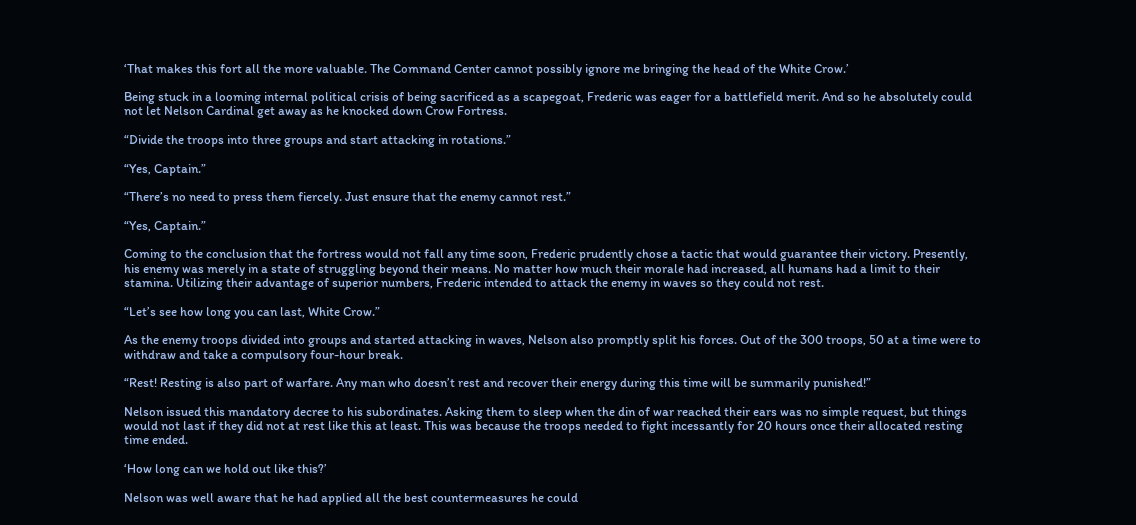‘That makes this fort all the more valuable. The Command Center cannot possibly ignore me bringing the head of the White Crow.’

Being stuck in a looming internal political crisis of being sacrificed as a scapegoat, Frederic was eager for a battlefield merit. And so he absolutely could not let Nelson Cardinal get away as he knocked down Crow Fortress.

“Divide the troops into three groups and start attacking in rotations.”

“Yes, Captain.”

“There’s no need to press them fiercely. Just ensure that the enemy cannot rest.”

“Yes, Captain.”

Coming to the conclusion that the fortress would not fall any time soon, Frederic prudently chose a tactic that would guarantee their victory. Presently, his enemy was merely in a state of struggling beyond their means. No matter how much their morale had increased, all humans had a limit to their stamina. Utilizing their advantage of superior numbers, Frederic intended to attack the enemy in waves so they could not rest.

“Let’s see how long you can last, White Crow.”

As the enemy troops divided into groups and started attacking in waves, Nelson also promptly split his forces. Out of the 300 troops, 50 at a time were to withdraw and take a compulsory four-hour break.

“Rest! Resting is also part of warfare. Any man who doesn’t rest and recover their energy during this time will be summarily punished!”

Nelson issued this mandatory decree to his subordinates. Asking them to sleep when the din of war reached their ears was no simple request, but things would not last if they did not at rest like this at least. This was because the troops needed to fight incessantly for 20 hours once their allocated resting time ended.

‘How long can we hold out like this?’

Nelson was well aware that he had applied all the best countermeasures he could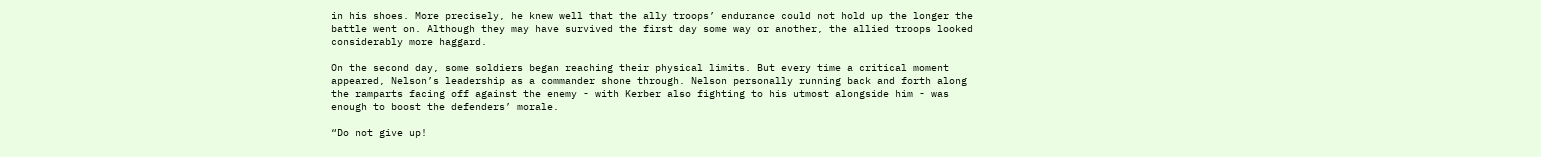in his shoes. More precisely, he knew well that the ally troops’ endurance could not hold up the longer the battle went on. Although they may have survived the first day some way or another, the allied troops looked considerably more haggard.

On the second day, some soldiers began reaching their physical limits. But every time a critical moment appeared, Nelson’s leadership as a commander shone through. Nelson personally running back and forth along the ramparts facing off against the enemy - with Kerber also fighting to his utmost alongside him - was enough to boost the defenders’ morale.

“Do not give up!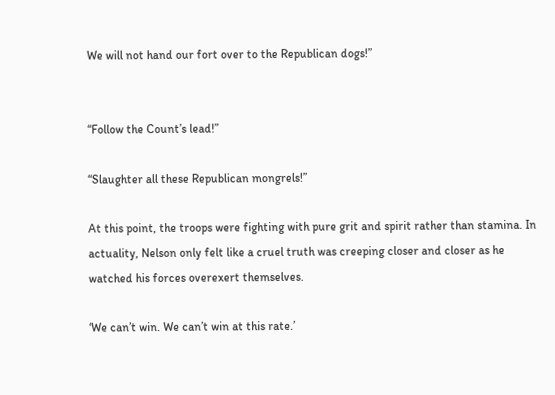We will not hand our fort over to the Republican dogs!”


“Follow the Count’s lead!”

“Slaughter all these Republican mongrels!”

At this point, the troops were fighting with pure grit and spirit rather than stamina. In actuality, Nelson only felt like a cruel truth was creeping closer and closer as he watched his forces overexert themselves.

‘We can’t win. We can’t win at this rate.’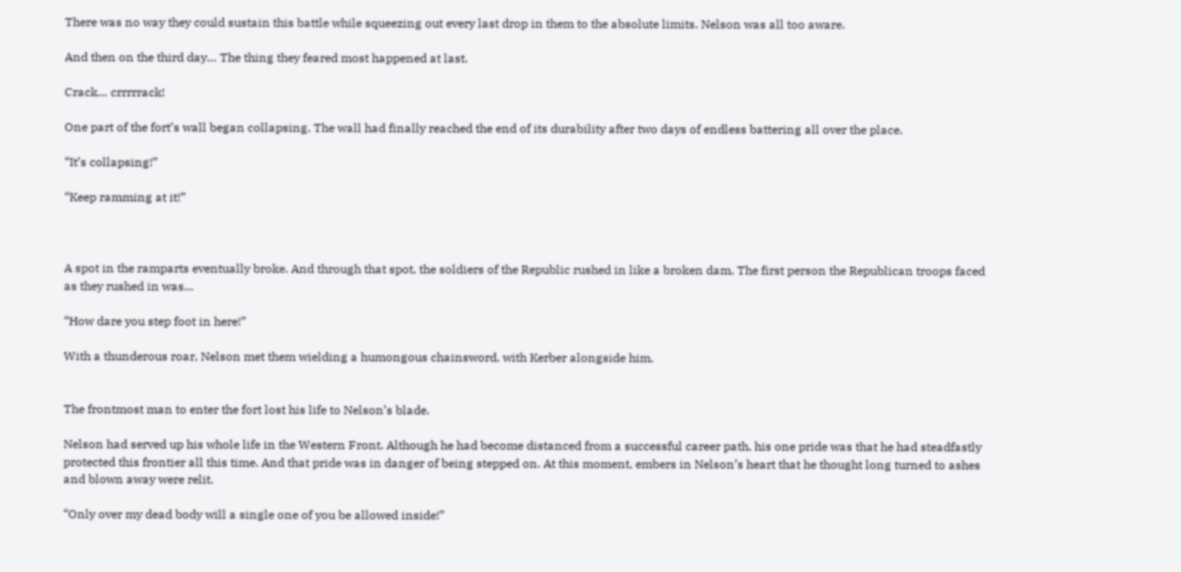There was no way they could sustain this battle while squeezing out every last drop in them to the absolute limits. Nelson was all too aware.

And then on the third day… The thing they feared most happened at last.

Crack… crrrrrack!

One part of the fort’s wall began collapsing. The wall had finally reached the end of its durability after two days of endless battering all over the place.

“It’s collapsing!”

“Keep ramming at it!”



A spot in the ramparts eventually broke. And through that spot, the soldiers of the Republic rushed in like a broken dam. The first person the Republican troops faced as they rushed in was…

“How dare you step foot in here!”

With a thunderous roar, Nelson met them wielding a humongous chainsword, with Kerber alongside him.


The frontmost man to enter the fort lost his life to Nelson’s blade.

Nelson had served up his whole life in the Western Front. Although he had become distanced from a successful career path, his one pride was that he had steadfastly protected this frontier all this time. And that pride was in danger of being stepped on. At this moment, embers in Nelson’s heart that he thought long turned to ashes and blown away were relit.

“Only over my dead body will a single one of you be allowed inside!”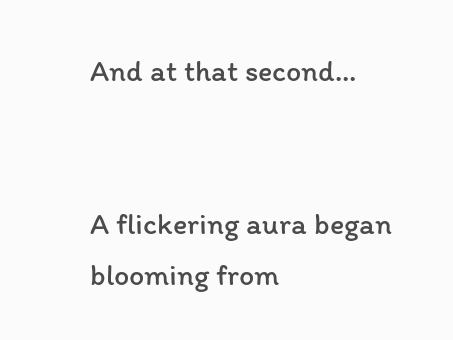And at that second…


A flickering aura began blooming from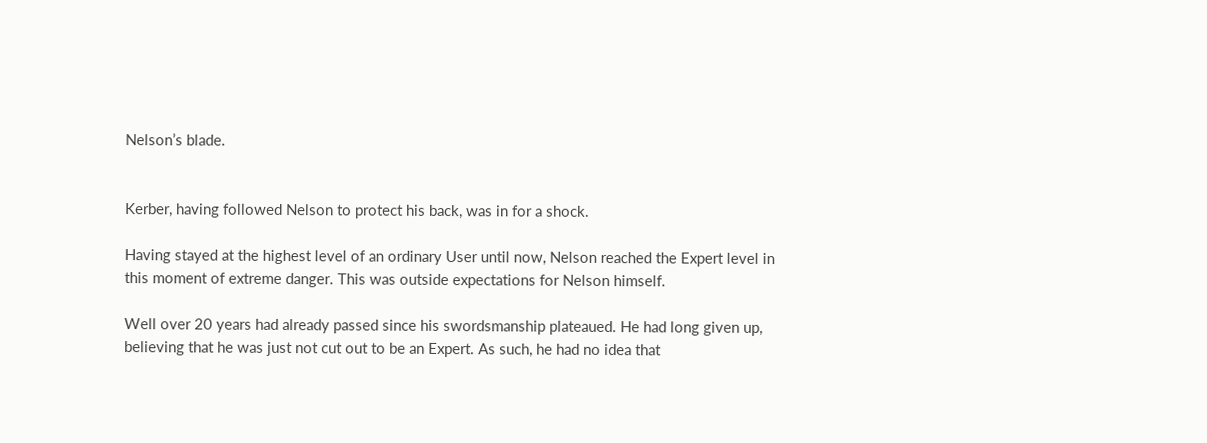Nelson’s blade.


Kerber, having followed Nelson to protect his back, was in for a shock.

Having stayed at the highest level of an ordinary User until now, Nelson reached the Expert level in this moment of extreme danger. This was outside expectations for Nelson himself.

Well over 20 years had already passed since his swordsmanship plateaued. He had long given up, believing that he was just not cut out to be an Expert. As such, he had no idea that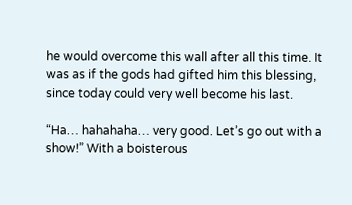he would overcome this wall after all this time. It was as if the gods had gifted him this blessing, since today could very well become his last.

“Ha… hahahaha… very good. Let’s go out with a show!” With a boisterous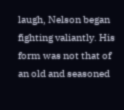laugh, Nelson began fighting valiantly. His form was not that of an old and seasoned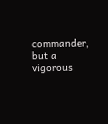commander, but a vigorous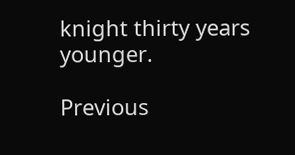knight thirty years younger.

Previous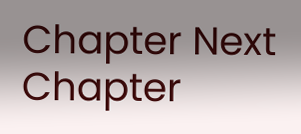Chapter Next Chapter